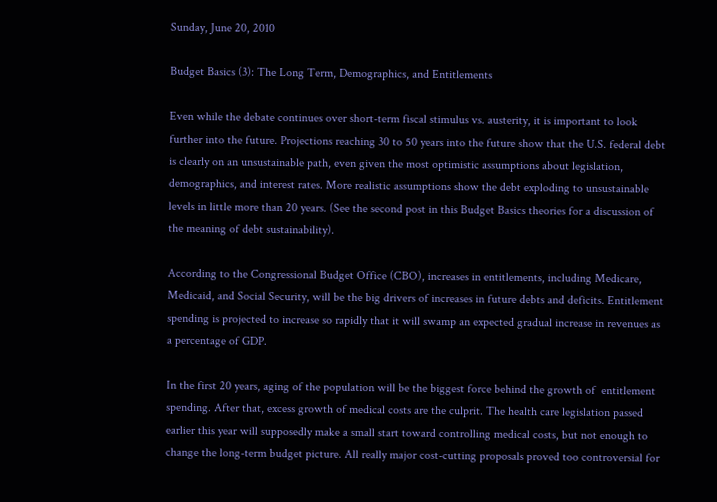Sunday, June 20, 2010

Budget Basics (3): The Long Term, Demographics, and Entitlements

Even while the debate continues over short-term fiscal stimulus vs. austerity, it is important to look further into the future. Projections reaching 30 to 50 years into the future show that the U.S. federal debt is clearly on an unsustainable path, even given the most optimistic assumptions about legislation, demographics, and interest rates. More realistic assumptions show the debt exploding to unsustainable levels in little more than 20 years. (See the second post in this Budget Basics theories for a discussion of the meaning of debt sustainability).

According to the Congressional Budget Office (CBO), increases in entitlements, including Medicare, Medicaid, and Social Security, will be the big drivers of increases in future debts and deficits. Entitlement spending is projected to increase so rapidly that it will swamp an expected gradual increase in revenues as a percentage of GDP.

In the first 20 years, aging of the population will be the biggest force behind the growth of  entitlement spending. After that, excess growth of medical costs are the culprit. The health care legislation passed earlier this year will supposedly make a small start toward controlling medical costs, but not enough to change the long-term budget picture. All really major cost-cutting proposals proved too controversial for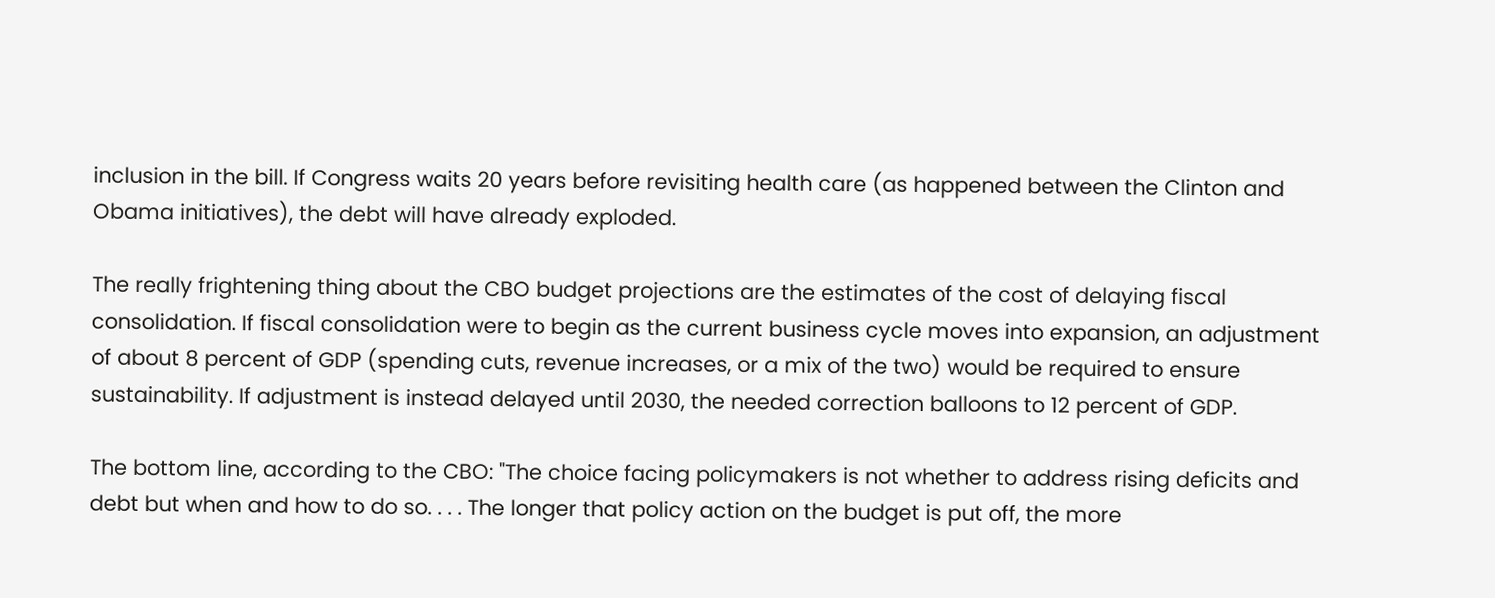inclusion in the bill. If Congress waits 20 years before revisiting health care (as happened between the Clinton and Obama initiatives), the debt will have already exploded.

The really frightening thing about the CBO budget projections are the estimates of the cost of delaying fiscal consolidation. If fiscal consolidation were to begin as the current business cycle moves into expansion, an adjustment of about 8 percent of GDP (spending cuts, revenue increases, or a mix of the two) would be required to ensure sustainability. If adjustment is instead delayed until 2030, the needed correction balloons to 12 percent of GDP.

The bottom line, according to the CBO: "The choice facing policymakers is not whether to address rising deficits and debt but when and how to do so. . . . The longer that policy action on the budget is put off, the more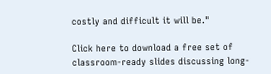costly and difficult it will be."

Click here to download a free set of classroom-ready slides discussing long-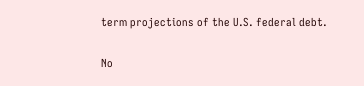term projections of the U.S. federal debt.

No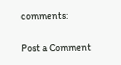comments:

Post a Comment